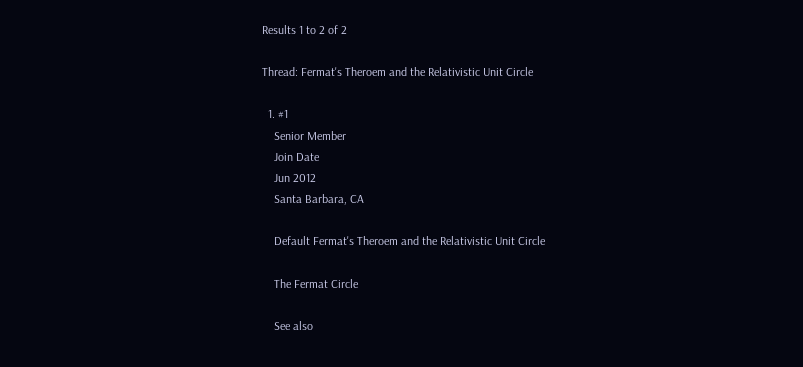Results 1 to 2 of 2

Thread: Fermat's Theroem and the Relativistic Unit Circle

  1. #1
    Senior Member
    Join Date
    Jun 2012
    Santa Barbara, CA

    Default Fermat's Theroem and the Relativistic Unit Circle

    The Fermat Circle

    See also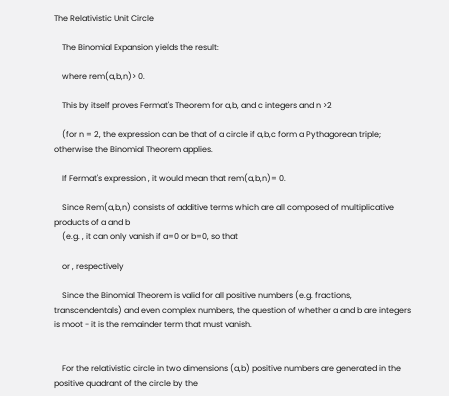The Relativistic Unit Circle

    The Binomial Expansion yields the result:

    where rem(a,b,n)> 0.

    This by itself proves Fermat's Theorem for a,b, and c integers and n >2

    (for n = 2, the expression can be that of a circle if a,b,c form a Pythagorean triple; otherwise the Binomial Theorem applies.

    If Fermat's expression , it would mean that rem(a,b,n)= 0.

    Since Rem(a,b,n) consists of additive terms which are all composed of multiplicative products of a and b
    (e.g. , it can only vanish if a=0 or b=0, so that

    or , respectively

    Since the Binomial Theorem is valid for all positive numbers (e.g. fractions, transcendentals) and even complex numbers, the question of whether a and b are integers is moot - it is the remainder term that must vanish.


    For the relativistic circle in two dimensions (a,b) positive numbers are generated in the positive quadrant of the circle by the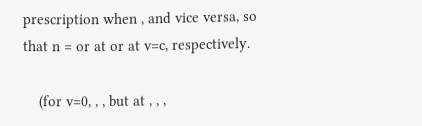prescription when , and vice versa, so that n = or at or at v=c, respectively.

    (for v=0, , , but at , , ,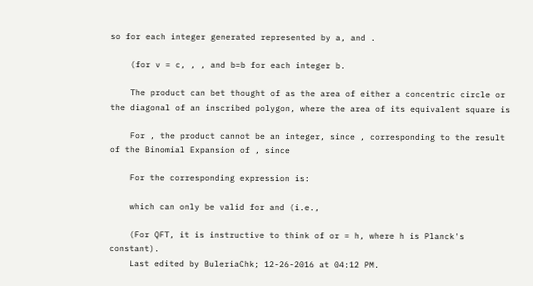so for each integer generated represented by a, and .

    (for v = c, , , and b=b for each integer b.

    The product can bet thought of as the area of either a concentric circle or the diagonal of an inscribed polygon, where the area of its equivalent square is

    For , the product cannot be an integer, since , corresponding to the result of the Binomial Expansion of , since

    For the corresponding expression is:

    which can only be valid for and (i.e.,

    (For QFT, it is instructive to think of or = h, where h is Planck's constant).
    Last edited by BuleriaChk; 12-26-2016 at 04:12 PM.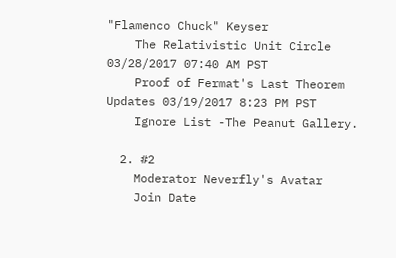"Flamenco Chuck" Keyser
    The Relativistic Unit Circle 03/28/2017 07:40 AM PST
    Proof of Fermat's Last Theorem Updates 03/19/2017 8:23 PM PST
    Ignore List -The Peanut Gallery.

  2. #2
    Moderator Neverfly's Avatar
    Join Date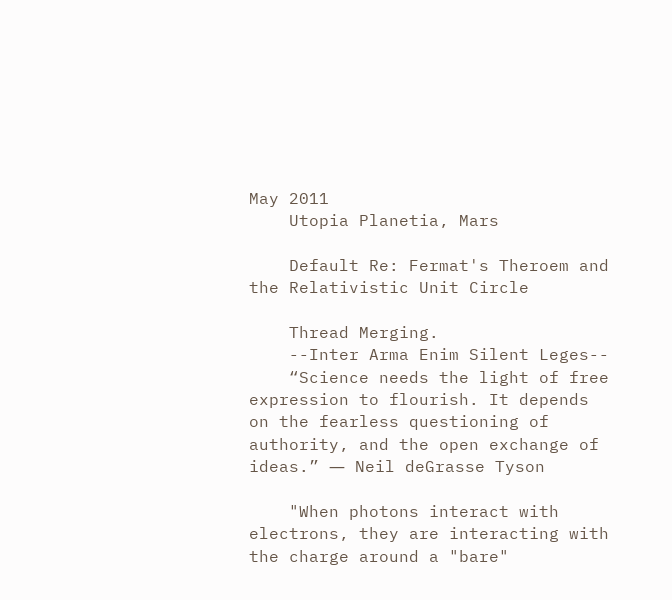May 2011
    Utopia Planetia, Mars

    Default Re: Fermat's Theroem and the Relativistic Unit Circle

    Thread Merging.
    --Inter Arma Enim Silent Leges--
    “Science needs the light of free expression to flourish. It depends on the fearless questioning of authority, and the open exchange of ideas.” ― Neil deGrasse Tyson

    "When photons interact with electrons, they are interacting with the charge around a "bare"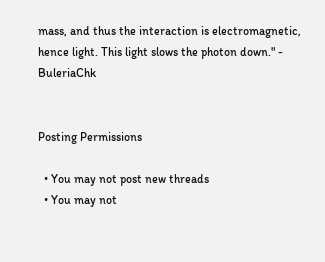mass, and thus the interaction is electromagnetic, hence light. This light slows the photon down." - BuleriaChk


Posting Permissions

  • You may not post new threads
  • You may not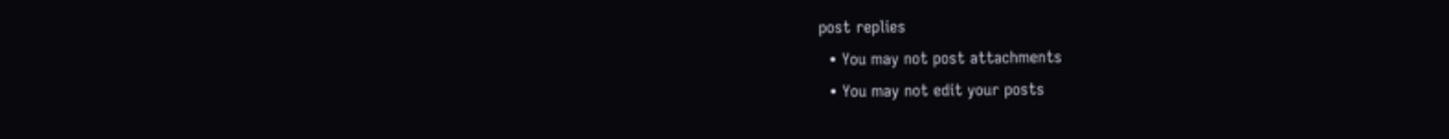post replies
  • You may not post attachments
  • You may not edit your posts